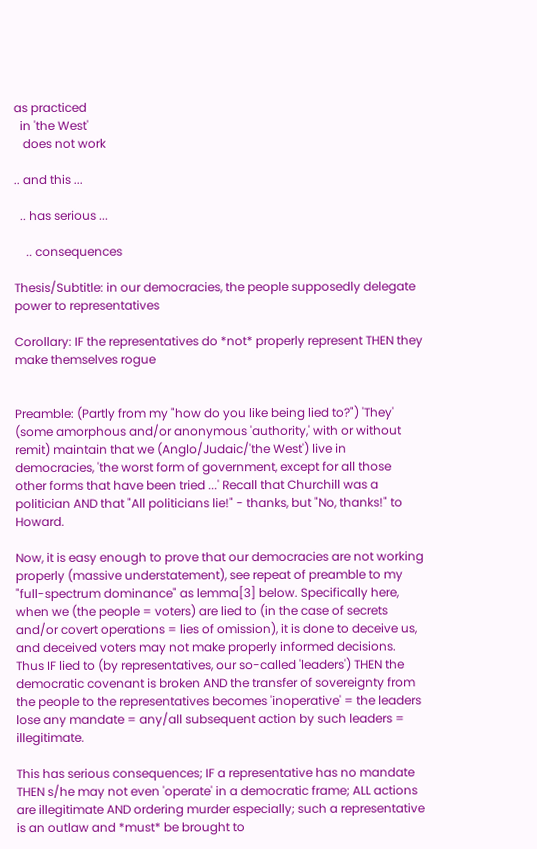as practiced
  in 'the West'
   does not work

.. and this ...

  .. has serious ...

    .. consequences

Thesis/Subtitle: in our democracies, the people supposedly delegate power to representatives

Corollary: IF the representatives do *not* properly represent THEN they make themselves rogue


Preamble: (Partly from my "how do you like being lied to?") 'They' (some amorphous and/or anonymous 'authority,' with or without remit) maintain that we (Anglo/Judaic/'the West') live in democracies, 'the worst form of government, except for all those other forms that have been tried ...' Recall that Churchill was a politician AND that "All politicians lie!" - thanks, but "No, thanks!" to Howard.

Now, it is easy enough to prove that our democracies are not working properly (massive understatement), see repeat of preamble to my "full-spectrum dominance" as lemma[3] below. Specifically here, when we (the people = voters) are lied to (in the case of secrets and/or covert operations = lies of omission), it is done to deceive us, and deceived voters may not make properly informed decisions. Thus IF lied to (by representatives, our so-called 'leaders') THEN the democratic covenant is broken AND the transfer of sovereignty from the people to the representatives becomes 'inoperative' = the leaders lose any mandate = any/all subsequent action by such leaders = illegitimate.

This has serious consequences; IF a representative has no mandate THEN s/he may not even 'operate' in a democratic frame; ALL actions are illegitimate AND ordering murder especially; such a representative is an outlaw and *must* be brought to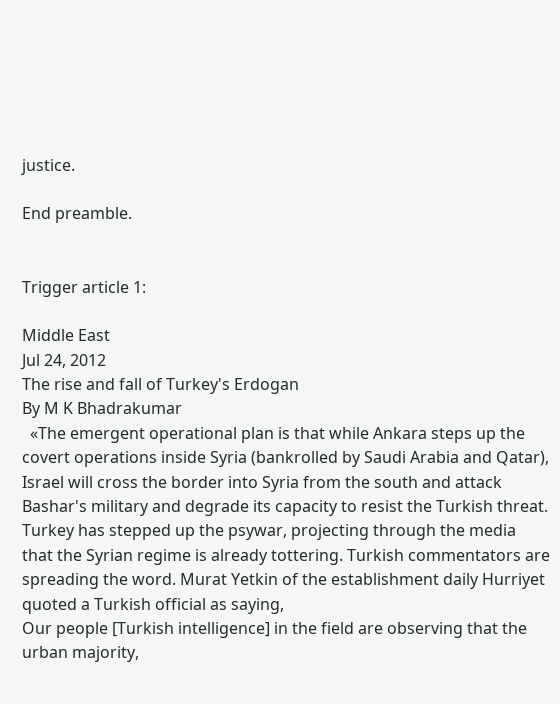justice.

End preamble.


Trigger article 1:

Middle East
Jul 24, 2012
The rise and fall of Turkey's Erdogan
By M K Bhadrakumar
  «The emergent operational plan is that while Ankara steps up the covert operations inside Syria (bankrolled by Saudi Arabia and Qatar), Israel will cross the border into Syria from the south and attack Bashar's military and degrade its capacity to resist the Turkish threat.
Turkey has stepped up the psywar, projecting through the media that the Syrian regime is already tottering. Turkish commentators are spreading the word. Murat Yetkin of the establishment daily Hurriyet quoted a Turkish official as saying,
Our people [Turkish intelligence] in the field are observing that the urban majority,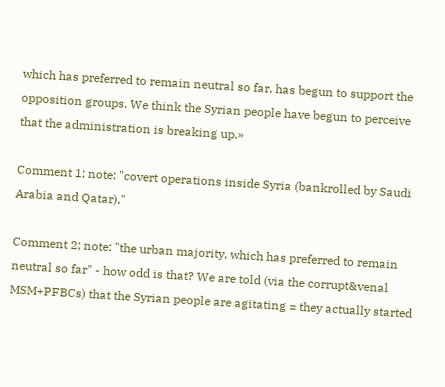which has preferred to remain neutral so far, has begun to support the opposition groups. We think the Syrian people have begun to perceive that the administration is breaking up.»

Comment 1; note: "covert operations inside Syria (bankrolled by Saudi Arabia and Qatar),"

Comment 2; note: "the urban majority, which has preferred to remain neutral so far" - how odd is that? We are told (via the corrupt&venal MSM+PFBCs) that the Syrian people are agitating = they actually started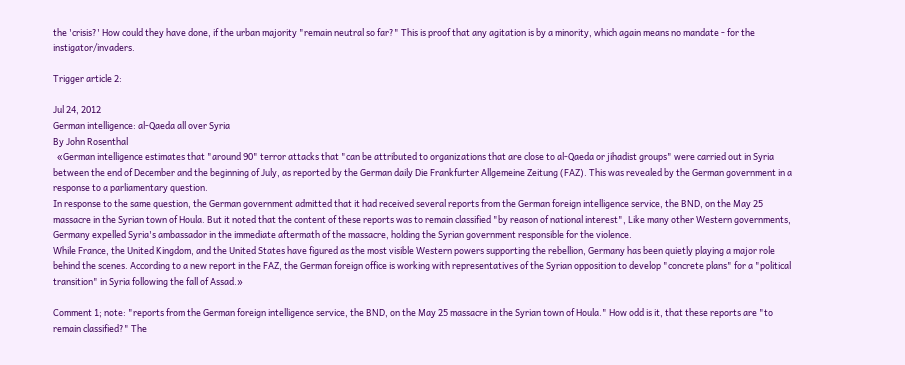the 'crisis?' How could they have done, if the urban majority "remain neutral so far?" This is proof that any agitation is by a minority, which again means no mandate - for the instigator/invaders.

Trigger article 2:

Jul 24, 2012
German intelligence: al-Qaeda all over Syria
By John Rosenthal
  «German intelligence estimates that "around 90" terror attacks that "can be attributed to organizations that are close to al-Qaeda or jihadist groups" were carried out in Syria between the end of December and the beginning of July, as reported by the German daily Die Frankfurter Allgemeine Zeitung (FAZ). This was revealed by the German government in a response to a parliamentary question.
In response to the same question, the German government admitted that it had received several reports from the German foreign intelligence service, the BND, on the May 25 massacre in the Syrian town of Houla. But it noted that the content of these reports was to remain classified "by reason of national interest", Like many other Western governments, Germany expelled Syria's ambassador in the immediate aftermath of the massacre, holding the Syrian government responsible for the violence.
While France, the United Kingdom, and the United States have figured as the most visible Western powers supporting the rebellion, Germany has been quietly playing a major role behind the scenes. According to a new report in the FAZ, the German foreign office is working with representatives of the Syrian opposition to develop "concrete plans" for a "political transition" in Syria following the fall of Assad.»

Comment 1; note: "reports from the German foreign intelligence service, the BND, on the May 25 massacre in the Syrian town of Houla." How odd is it, that these reports are "to remain classified?" The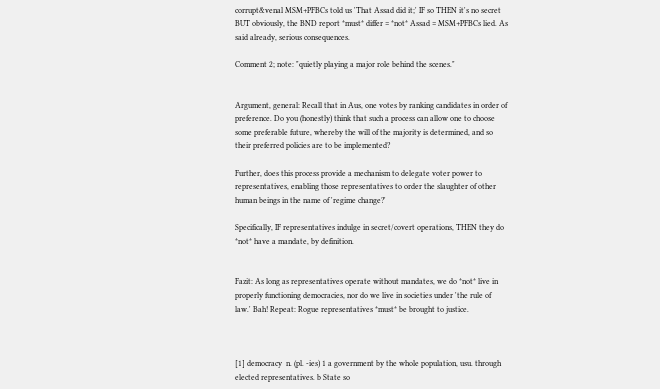corrupt&venal MSM+PFBCs told us 'That Assad did it;' IF so THEN it's no secret BUT obviously, the BND report *must* differ = *not* Assad = MSM+PFBCs lied. As said already, serious consequences.

Comment 2; note: "quietly playing a major role behind the scenes."


Argument, general: Recall that in Aus, one votes by ranking candidates in order of preference. Do you (honestly) think that such a process can allow one to choose some preferable future, whereby the will of the majority is determined, and so their preferred policies are to be implemented?

Further, does this process provide a mechanism to delegate voter power to representatives, enabling those representatives to order the slaughter of other human beings in the name of 'regime change?'

Specifically, IF representatives indulge in secret/covert operations, THEN they do *not* have a mandate, by definition.


Fazit: As long as representatives operate without mandates, we do *not* live in properly functioning democracies, nor do we live in societies under 'the rule of law.' Bah! Repeat: Rogue representatives *must* be brought to justice.



[1] democracy  n. (pl. -ies) 1 a government by the whole population, usu. through elected representatives. b State so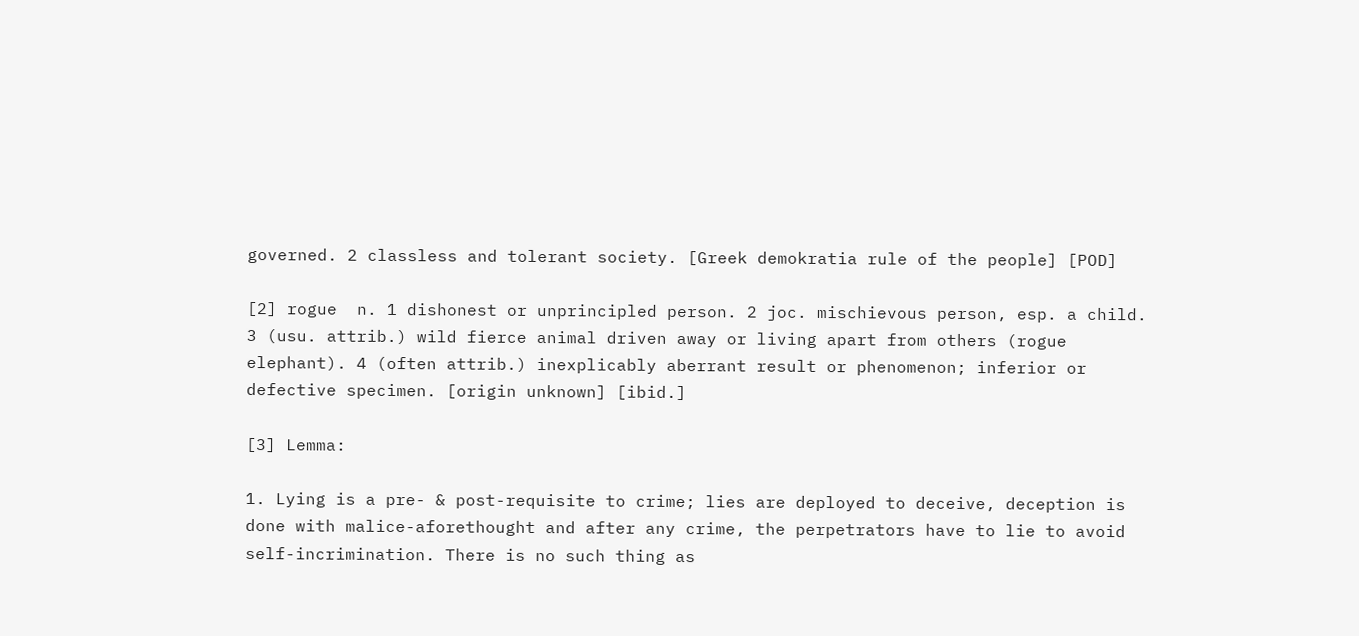governed. 2 classless and tolerant society. [Greek demokratia rule of the people] [POD]

[2] rogue  n. 1 dishonest or unprincipled person. 2 joc. mischievous person, esp. a child. 3 (usu. attrib.) wild fierce animal driven away or living apart from others (rogue elephant). 4 (often attrib.) inexplicably aberrant result or phenomenon; inferior or defective specimen. [origin unknown] [ibid.]

[3] Lemma:

1. Lying is a pre- & post-requisite to crime; lies are deployed to deceive, deception is done with malice-aforethought and after any crime, the perpetrators have to lie to avoid self-incrimination. There is no such thing as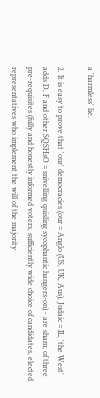a 'harmless' lie.

2. It is easy to prove that 'our' democracies (our = Anglo (US, UK, Aus), Judaic = IL, 'the West' adds D, F and other SQSHsO = snivelling quisling sycophantic hangers-on) - are sham; of three pre-requisites (fully and honestly informed voters, sufficiently wide choice of candidates, elected representatives who implement the will of the majority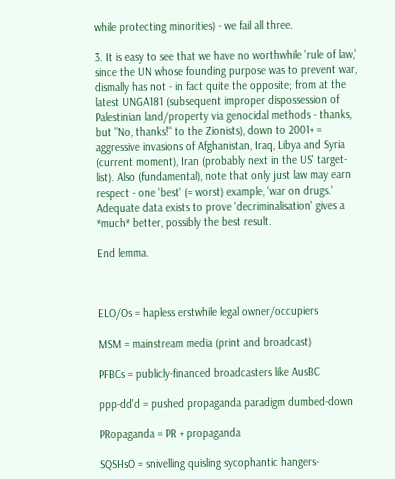while protecting minorities) - we fail all three.

3. It is easy to see that we have no worthwhile 'rule of law,' since the UN whose founding purpose was to prevent war, dismally has not - in fact quite the opposite; from at the latest UNGA181 (subsequent improper dispossession of Palestinian land/property via genocidal methods - thanks, but "No, thanks!" to the Zionists), down to 2001+ = aggressive invasions of Afghanistan, Iraq, Libya and Syria (current moment), Iran (probably next in the US' target-list). Also (fundamental), note that only just law may earn respect - one 'best' (= worst) example, 'war on drugs.' Adequate data exists to prove 'decriminalisation' gives a *much* better, possibly the best result.

End lemma.



ELO/Os = hapless erstwhile legal owner/occupiers

MSM = mainstream media (print and broadcast)

PFBCs = publicly-financed broadcasters like AusBC

ppp-dd'd = pushed propaganda paradigm dumbed-down

PRopaganda = PR + propaganda

SQSHsO = snivelling quisling sycophantic hangers-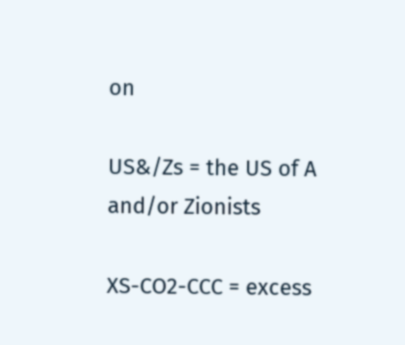on

US&/Zs = the US of A and/or Zionists

XS-CO2-CCC = excess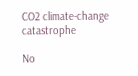CO2 climate-change catastrophe

No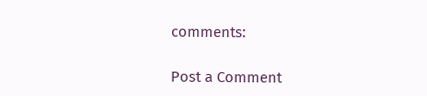comments:

Post a Comment